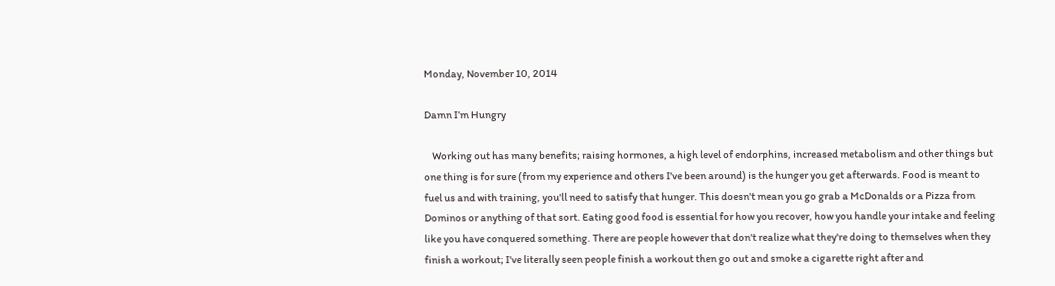Monday, November 10, 2014

Damn I’m Hungry

    Working out has many benefits; raising hormones, a high level of endorphins, increased metabolism and other things but one thing is for sure (from my experience and others I've been around) is the hunger you get afterwards. Food is meant to fuel us and with training, you'll need to satisfy that hunger. This doesn't mean you go grab a McDonalds or a Pizza from Dominos or anything of that sort. Eating good food is essential for how you recover, how you handle your intake and feeling like you have conquered something. There are people however that don't realize what they're doing to themselves when they finish a workout; I've literally seen people finish a workout then go out and smoke a cigarette right after and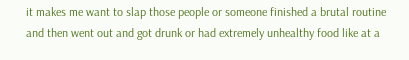it makes me want to slap those people or someone finished a brutal routine and then went out and got drunk or had extremely unhealthy food like at a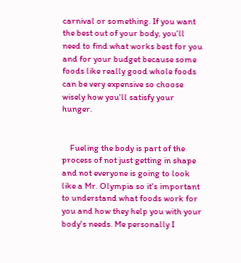carnival or something. If you want the best out of your body, you'll need to find what works best for you and for your budget because some foods like really good whole foods can be very expensive so choose wisely how you'll satisfy your hunger.


    Fueling the body is part of the process of not just getting in shape and not everyone is going to look like a Mr. Olympia so it's important to understand what foods work for you and how they help you with your body's needs. Me personally I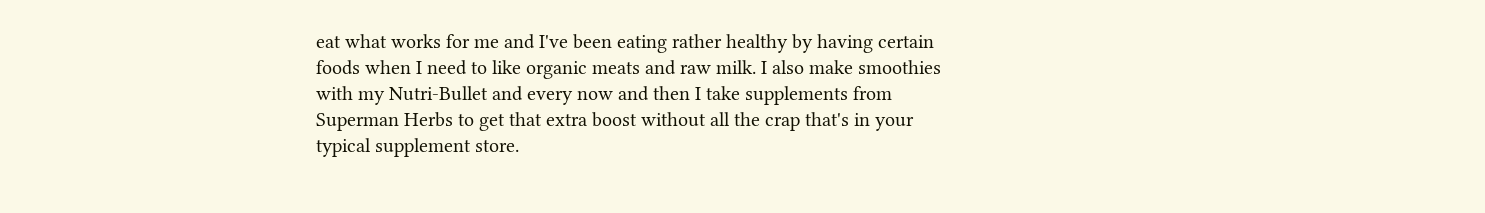eat what works for me and I've been eating rather healthy by having certain foods when I need to like organic meats and raw milk. I also make smoothies with my Nutri-Bullet and every now and then I take supplements from Superman Herbs to get that extra boost without all the crap that's in your typical supplement store.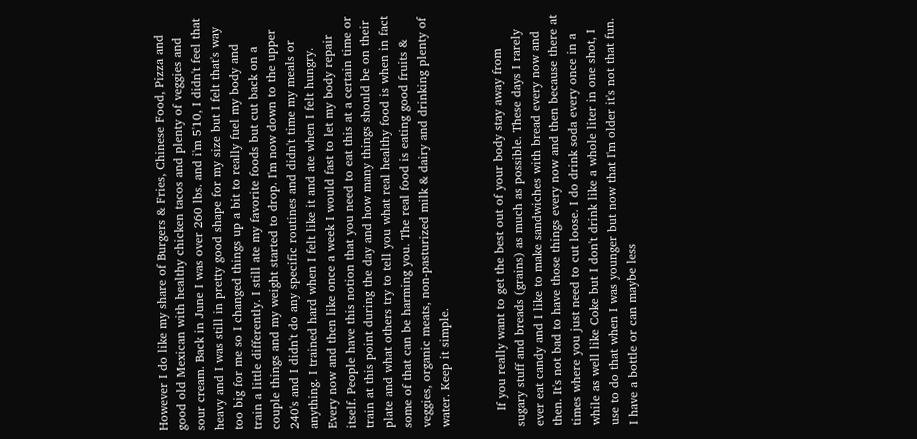However I do like my share of Burgers & Fries, Chinese Food, Pizza and good old Mexican with healthy chicken tacos and plenty of veggies and sour cream. Back in June I was over 260 lbs. and i'm 5'10, I didn't feel that heavy and I was still in pretty good shape for my size but I felt that's way too big for me so I changed things up a bit to really fuel my body and train a little differently. I still ate my favorite foods but cut back on a couple things and my weight started to drop. I'm now down to the upper 240's and I didn't do any specific routines and didn't time my meals or anything. I trained hard when I felt like it and ate when I felt hungry. Every now and then like once a week I would fast to let my body repair itself. People have this notion that you need to eat this at a certain time or train at this point during the day and how many things should be on their plate and what others try to tell you what real healthy food is when in fact some of that can be harming you. The real food is eating good fruits & veggies, organic meats, non-pasturized milk & dairy and drinking plenty of water. Keep it simple.


    If you really want to get the best out of your body stay away from sugary stuff and breads (grains) as much as possible. These days I rarely ever eat candy and I like to make sandwiches with bread every now and then. It's not bad to have those things every now and then because there at times where you just need to cut loose. I do drink soda every once in a while as well like Coke but I don't drink like a whole liter in one shot, I use to do that when I was younger but now that I'm older it's not that fun. I have a bottle or can maybe less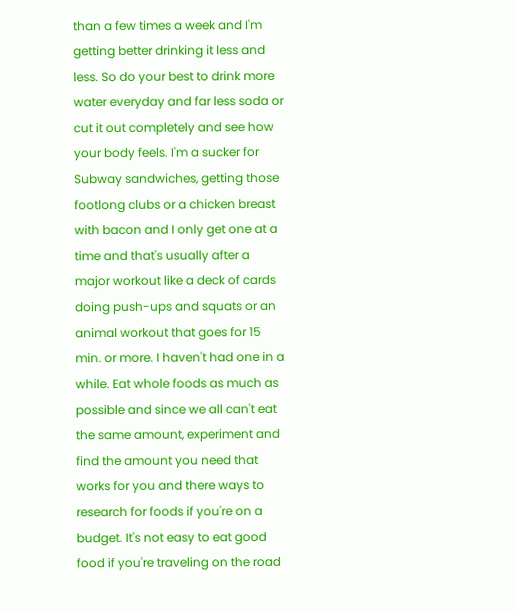than a few times a week and I'm getting better drinking it less and less. So do your best to drink more water everyday and far less soda or cut it out completely and see how your body feels. I'm a sucker for Subway sandwiches, getting those footlong clubs or a chicken breast with bacon and I only get one at a time and that's usually after a major workout like a deck of cards doing push-ups and squats or an animal workout that goes for 15 min. or more. I haven't had one in a while. Eat whole foods as much as possible and since we all can't eat the same amount, experiment and find the amount you need that works for you and there ways to research for foods if you're on a budget. It's not easy to eat good food if you're traveling on the road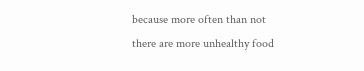because more often than not there are more unhealthy food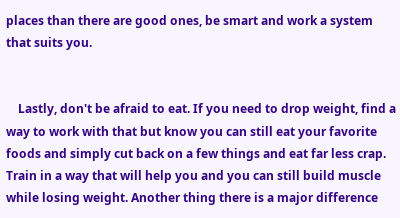places than there are good ones, be smart and work a system that suits you.


    Lastly, don't be afraid to eat. If you need to drop weight, find a way to work with that but know you can still eat your favorite foods and simply cut back on a few things and eat far less crap. Train in a way that will help you and you can still build muscle while losing weight. Another thing there is a major difference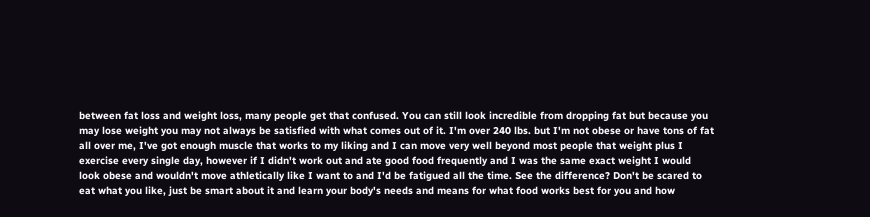between fat loss and weight loss, many people get that confused. You can still look incredible from dropping fat but because you may lose weight you may not always be satisfied with what comes out of it. I'm over 240 lbs. but I'm not obese or have tons of fat all over me, I've got enough muscle that works to my liking and I can move very well beyond most people that weight plus I exercise every single day, however if I didn't work out and ate good food frequently and I was the same exact weight I would look obese and wouldn't move athletically like I want to and I'd be fatigued all the time. See the difference? Don't be scared to eat what you like, just be smart about it and learn your body's needs and means for what food works best for you and how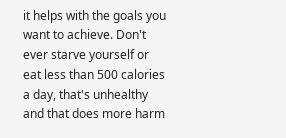it helps with the goals you want to achieve. Don't ever starve yourself or eat less than 500 calories a day, that's unhealthy and that does more harm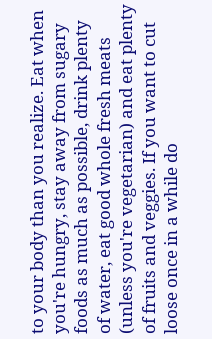to your body than you realize. Eat when you're hungry, stay away from sugary foods as much as possible, drink plenty of water, eat good whole fresh meats (unless you're vegetarian) and eat plenty of fruits and veggies. If you want to cut loose once in a while do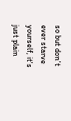so but don't ever starve yourself, it's just plain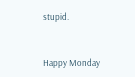stupid.


Happy Monday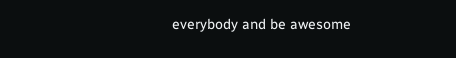everybody and be awesome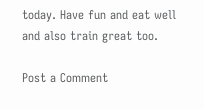today. Have fun and eat well and also train great too.

Post a Comment